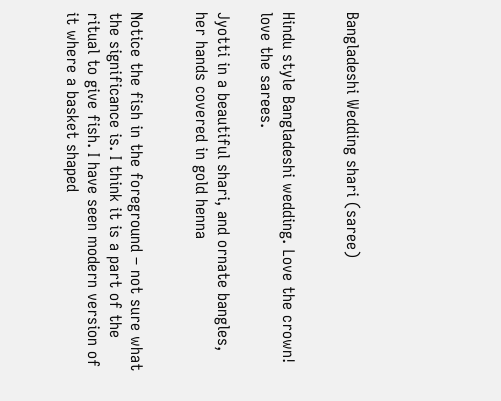Bangladeshi Wedding shari (saree)


Hindu style Bangladeshi wedding. Love the crown! love the sarees.

Jyotti in a beautiful shari, and ornate bangles, her hands covered in gold henna


Notice the fish in the foreground – not sure what the significance is. I think it is a part of the ritual to give fish. I have seen modern version of it where a basket shaped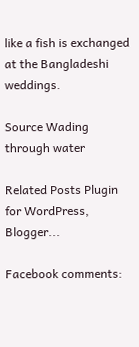like a fish is exchanged at the Bangladeshi weddings.

Source Wading through water

Related Posts Plugin for WordPress, Blogger...

Facebook comments: